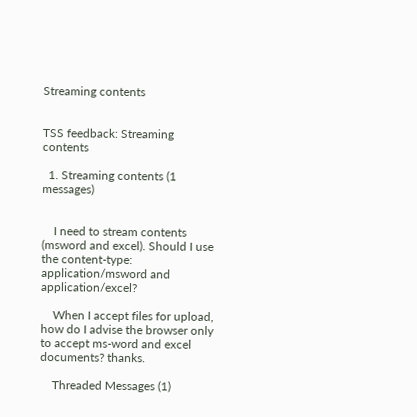Streaming contents


TSS feedback: Streaming contents

  1. Streaming contents (1 messages)


    I need to stream contents (msword and excel). Should I use the content-type: application/msword and application/excel?

    When I accept files for upload, how do I advise the browser only to accept ms-word and excel documents? thanks.

    Threaded Messages (1)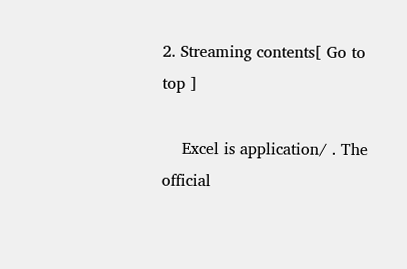2. Streaming contents[ Go to top ]

    Excel is application/ . The official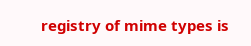registry of mime types is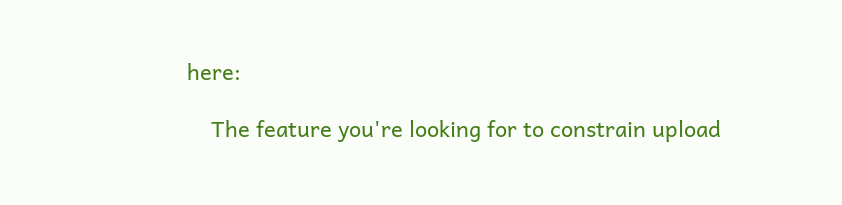here:

    The feature you're looking for to constrain upload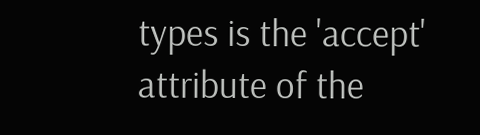types is the 'accept' attribute of the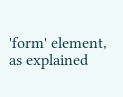'form' element, as explained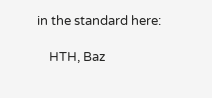in the standard here:

    HTH, Baz